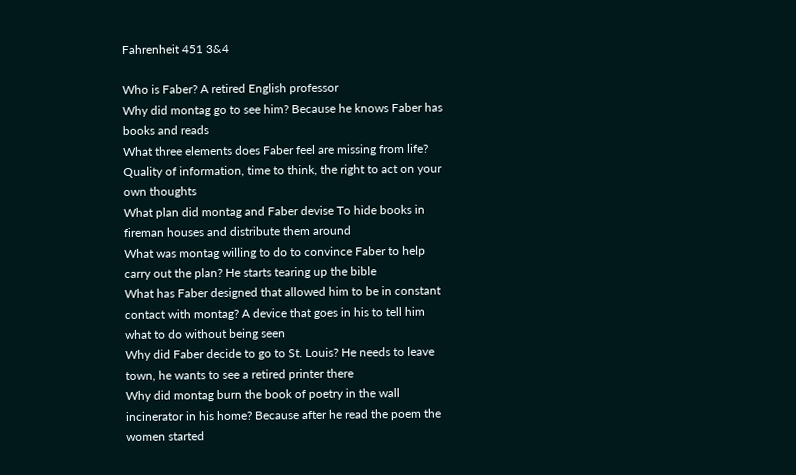Fahrenheit 451 3&4

Who is Faber? A retired English professor
Why did montag go to see him? Because he knows Faber has books and reads
What three elements does Faber feel are missing from life? Quality of information, time to think, the right to act on your own thoughts
What plan did montag and Faber devise To hide books in fireman houses and distribute them around
What was montag willing to do to convince Faber to help carry out the plan? He starts tearing up the bible
What has Faber designed that allowed him to be in constant contact with montag? A device that goes in his to tell him what to do without being seen
Why did Faber decide to go to St. Louis? He needs to leave town, he wants to see a retired printer there
Why did montag burn the book of poetry in the wall incinerator in his home? Because after he read the poem the women started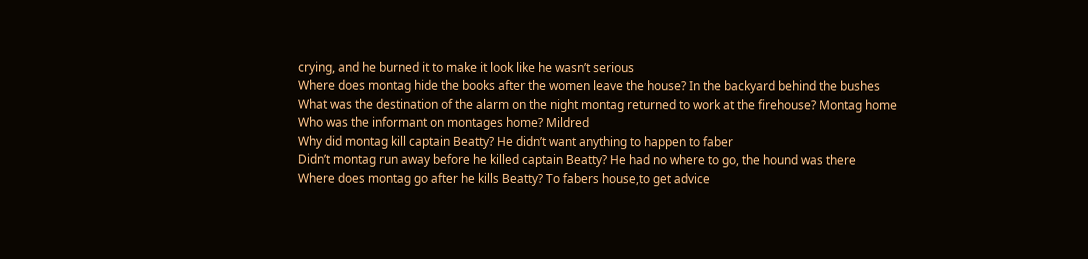crying, and he burned it to make it look like he wasn’t serious
Where does montag hide the books after the women leave the house? In the backyard behind the bushes
What was the destination of the alarm on the night montag returned to work at the firehouse? Montag home
Who was the informant on montages home? Mildred
Why did montag kill captain Beatty? He didn’t want anything to happen to faber
Didn’t montag run away before he killed captain Beatty? He had no where to go, the hound was there
Where does montag go after he kills Beatty? To fabers house,to get advice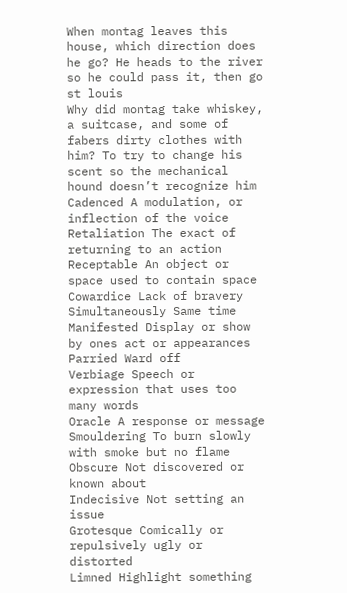When montag leaves this house, which direction does he go? He heads to the river so he could pass it, then go st louis
Why did montag take whiskey, a suitcase, and some of fabers dirty clothes with him? To try to change his scent so the mechanical hound doesn’t recognize him
Cadenced A modulation, or inflection of the voice
Retaliation The exact of returning to an action
Receptable An object or space used to contain space
Cowardice Lack of bravery
Simultaneously Same time
Manifested Display or show by ones act or appearances
Parried Ward off
Verbiage Speech or expression that uses too many words
Oracle A response or message
Smouldering To burn slowly with smoke but no flame
Obscure Not discovered or known about
Indecisive Not setting an issue
Grotesque Comically or repulsively ugly or distorted
Limned Highlight something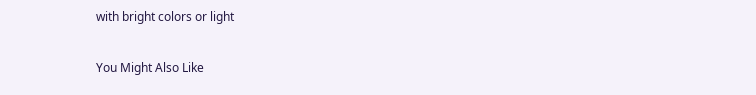with bright colors or light

You Might Also Like